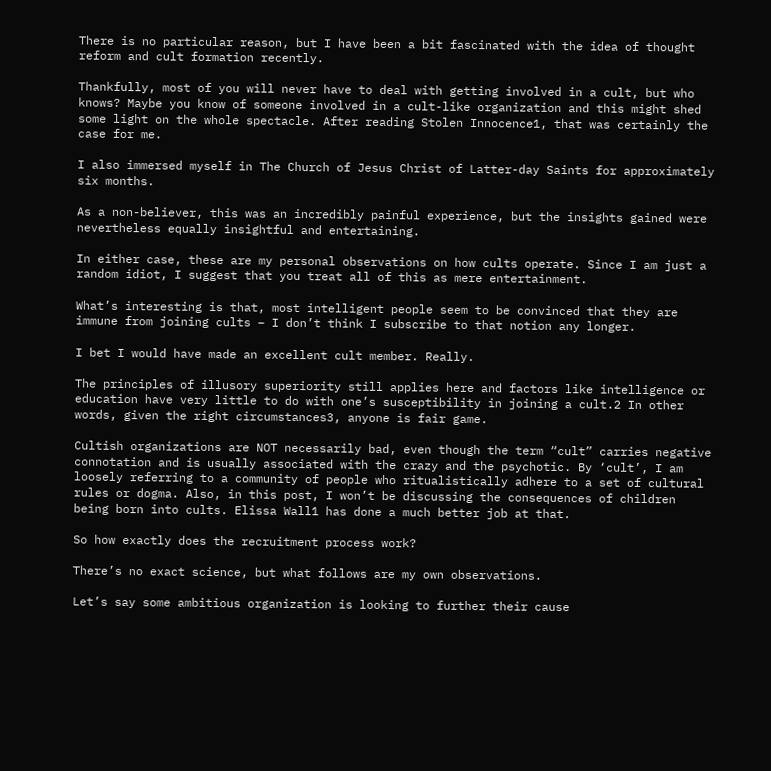There is no particular reason, but I have been a bit fascinated with the idea of thought reform and cult formation recently.

Thankfully, most of you will never have to deal with getting involved in a cult, but who knows? Maybe you know of someone involved in a cult-like organization and this might shed some light on the whole spectacle. After reading Stolen Innocence1, that was certainly the case for me.

I also immersed myself in The Church of Jesus Christ of Latter-day Saints for approximately six months.

As a non-believer, this was an incredibly painful experience, but the insights gained were nevertheless equally insightful and entertaining.

In either case, these are my personal observations on how cults operate. Since I am just a random idiot, I suggest that you treat all of this as mere entertainment.

What’s interesting is that, most intelligent people seem to be convinced that they are immune from joining cults – I don’t think I subscribe to that notion any longer.

I bet I would have made an excellent cult member. Really.

The principles of illusory superiority still applies here and factors like intelligence or education have very little to do with one’s susceptibility in joining a cult.2 In other words, given the right circumstances3, anyone is fair game.

Cultish organizations are NOT necessarily bad, even though the term “cult” carries negative connotation and is usually associated with the crazy and the psychotic. By ‘cult’, I am loosely referring to a community of people who ritualistically adhere to a set of cultural rules or dogma. Also, in this post, I won’t be discussing the consequences of children being born into cults. Elissa Wall1 has done a much better job at that.

So how exactly does the recruitment process work?

There’s no exact science, but what follows are my own observations.

Let’s say some ambitious organization is looking to further their cause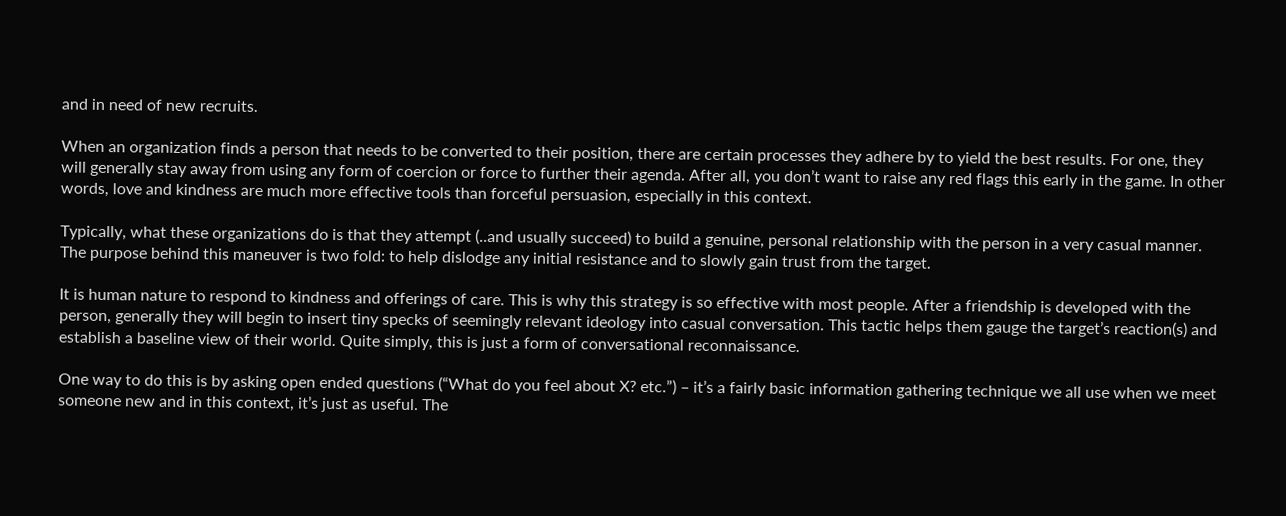and in need of new recruits.

When an organization finds a person that needs to be converted to their position, there are certain processes they adhere by to yield the best results. For one, they will generally stay away from using any form of coercion or force to further their agenda. After all, you don’t want to raise any red flags this early in the game. In other words, love and kindness are much more effective tools than forceful persuasion, especially in this context.

Typically, what these organizations do is that they attempt (..and usually succeed) to build a genuine, personal relationship with the person in a very casual manner. The purpose behind this maneuver is two fold: to help dislodge any initial resistance and to slowly gain trust from the target.

It is human nature to respond to kindness and offerings of care. This is why this strategy is so effective with most people. After a friendship is developed with the person, generally they will begin to insert tiny specks of seemingly relevant ideology into casual conversation. This tactic helps them gauge the target’s reaction(s) and establish a baseline view of their world. Quite simply, this is just a form of conversational reconnaissance.

One way to do this is by asking open ended questions (“What do you feel about X? etc.”) – it’s a fairly basic information gathering technique we all use when we meet someone new and in this context, it’s just as useful. The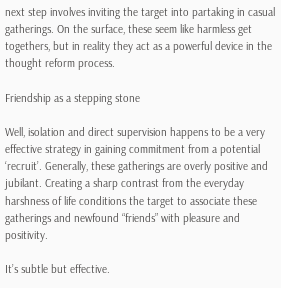next step involves inviting the target into partaking in casual gatherings. On the surface, these seem like harmless get togethers, but in reality they act as a powerful device in the thought reform process.

Friendship as a stepping stone

Well, isolation and direct supervision happens to be a very effective strategy in gaining commitment from a potential ‘recruit’. Generally, these gatherings are overly positive and jubilant. Creating a sharp contrast from the everyday harshness of life conditions the target to associate these gatherings and newfound “friends” with pleasure and positivity.

It’s subtle but effective.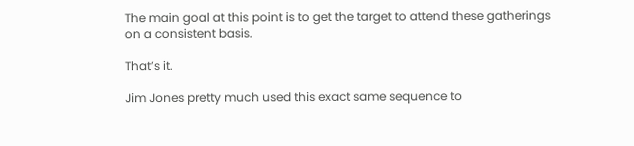The main goal at this point is to get the target to attend these gatherings on a consistent basis.

That’s it.

Jim Jones pretty much used this exact same sequence to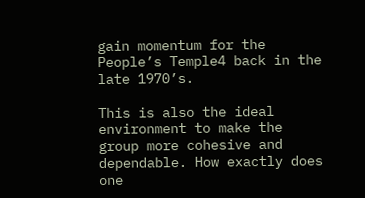gain momentum for the People’s Temple4 back in the late 1970’s.

This is also the ideal environment to make the group more cohesive and dependable. How exactly does one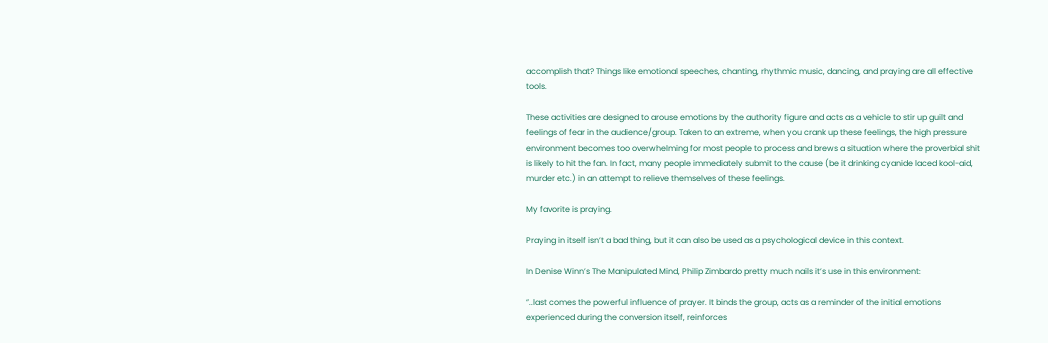accomplish that? Things like emotional speeches, chanting, rhythmic music, dancing, and praying are all effective tools.

These activities are designed to arouse emotions by the authority figure and acts as a vehicle to stir up guilt and feelings of fear in the audience/group. Taken to an extreme, when you crank up these feelings, the high pressure environment becomes too overwhelming for most people to process and brews a situation where the proverbial shit is likely to hit the fan. In fact, many people immediately submit to the cause (be it drinking cyanide laced kool-aid, murder etc.) in an attempt to relieve themselves of these feelings.

My favorite is praying.

Praying in itself isn’t a bad thing, but it can also be used as a psychological device in this context.

In Denise Winn’s The Manipulated Mind, Philip Zimbardo pretty much nails it’s use in this environment:

”..last comes the powerful influence of prayer. It binds the group, acts as a reminder of the initial emotions experienced during the conversion itself, reinforces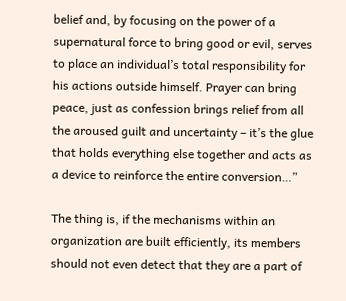belief and, by focusing on the power of a supernatural force to bring good or evil, serves to place an individual’s total responsibility for his actions outside himself. Prayer can bring peace, just as confession brings relief from all the aroused guilt and uncertainty – it’s the glue that holds everything else together and acts as a device to reinforce the entire conversion…”

The thing is, if the mechanisms within an organization are built efficiently, its members should not even detect that they are a part of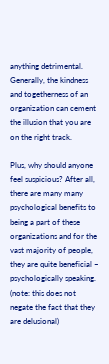anything detrimental. Generally, the kindness and togetherness of an organization can cement the illusion that you are on the right track.

Plus, why should anyone feel suspicious? After all, there are many many psychological benefits to being a part of these organizations and for the vast majority of people, they are quite beneficial – psychologically speaking. (note: this does not negate the fact that they are delusional)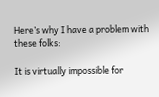Here’s why I have a problem with these folks:

It is virtually impossible for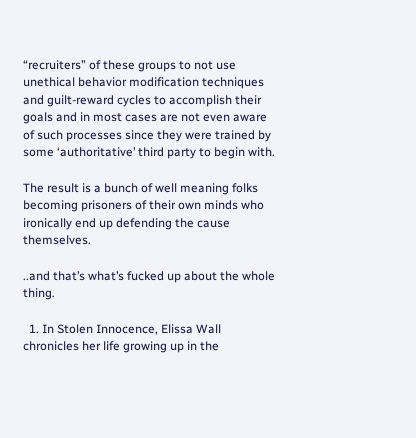“recruiters” of these groups to not use unethical behavior modification techniques and guilt-reward cycles to accomplish their goals and in most cases are not even aware of such processes since they were trained by some ‘authoritative’ third party to begin with.

The result is a bunch of well meaning folks becoming prisoners of their own minds who ironically end up defending the cause themselves.

..and that’s what’s fucked up about the whole thing.

  1. In Stolen Innocence, Elissa Wall chronicles her life growing up in the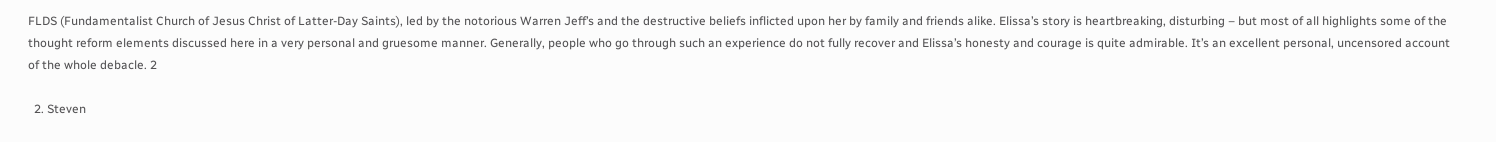FLDS (Fundamentalist Church of Jesus Christ of Latter-Day Saints), led by the notorious Warren Jeff’s and the destructive beliefs inflicted upon her by family and friends alike. Elissa’s story is heartbreaking, disturbing – but most of all highlights some of the thought reform elements discussed here in a very personal and gruesome manner. Generally, people who go through such an experience do not fully recover and Elissa’s honesty and courage is quite admirable. It’s an excellent personal, uncensored account of the whole debacle. 2

  2. Steven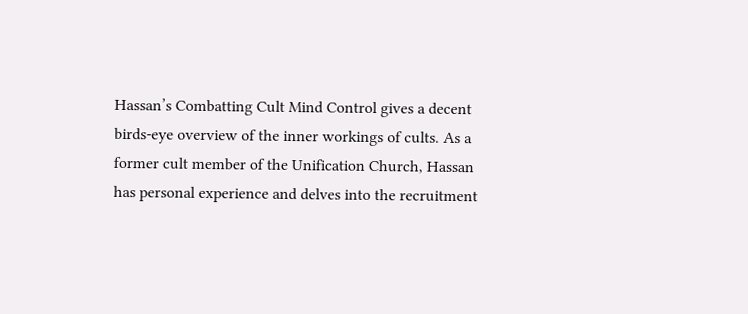Hassan’s Combatting Cult Mind Control gives a decent birds-eye overview of the inner workings of cults. As a former cult member of the Unification Church, Hassan has personal experience and delves into the recruitment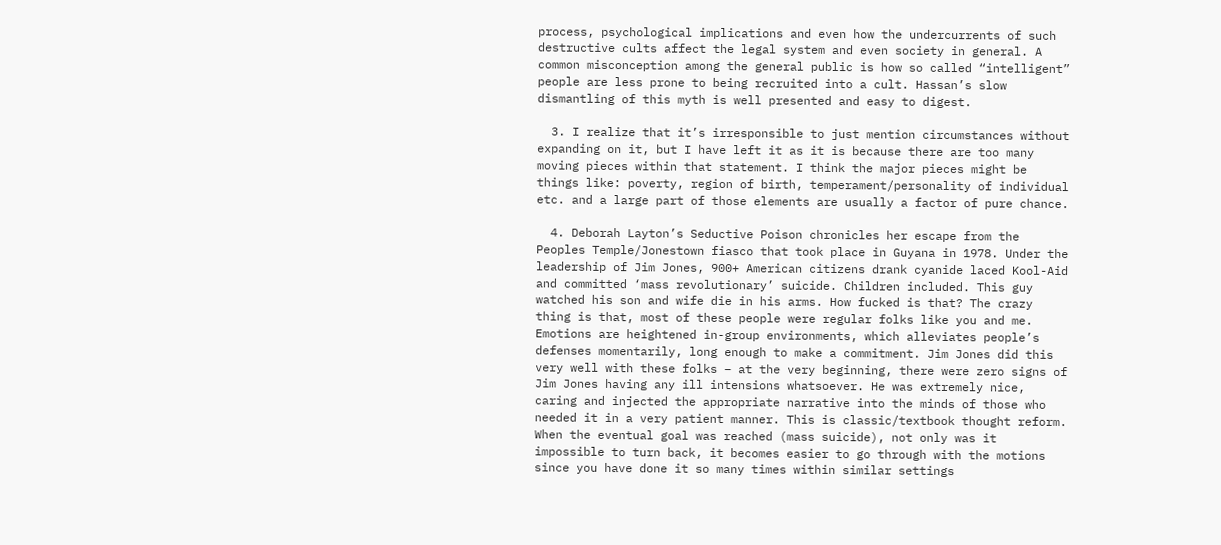process, psychological implications and even how the undercurrents of such destructive cults affect the legal system and even society in general. A common misconception among the general public is how so called “intelligent” people are less prone to being recruited into a cult. Hassan’s slow dismantling of this myth is well presented and easy to digest.

  3. I realize that it’s irresponsible to just mention circumstances without expanding on it, but I have left it as it is because there are too many moving pieces within that statement. I think the major pieces might be things like: poverty, region of birth, temperament/personality of individual etc. and a large part of those elements are usually a factor of pure chance.

  4. Deborah Layton’s Seductive Poison chronicles her escape from the Peoples Temple/Jonestown fiasco that took place in Guyana in 1978. Under the leadership of Jim Jones, 900+ American citizens drank cyanide laced Kool-Aid and committed ‘mass revolutionary’ suicide. Children included. This guy watched his son and wife die in his arms. How fucked is that? The crazy thing is that, most of these people were regular folks like you and me. Emotions are heightened in-group environments, which alleviates people’s defenses momentarily, long enough to make a commitment. Jim Jones did this very well with these folks – at the very beginning, there were zero signs of Jim Jones having any ill intensions whatsoever. He was extremely nice, caring and injected the appropriate narrative into the minds of those who needed it in a very patient manner. This is classic/textbook thought reform. When the eventual goal was reached (mass suicide), not only was it impossible to turn back, it becomes easier to go through with the motions since you have done it so many times within similar settings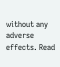without any adverse effects. Read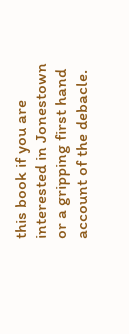this book if you are interested in Jonestown or a gripping first hand account of the debacle.